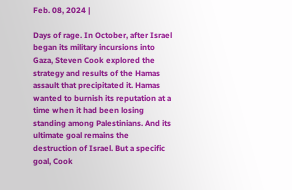Feb. 08, 2024 |

Days of rage. In October, after Israel began its military incursions into Gaza, Steven Cook explored the strategy and results of the Hamas assault that precipitated it. Hamas wanted to burnish its reputation at a time when it had been losing standing among Palestinians. And its ultimate goal remains the destruction of Israel. But a specific goal, Cook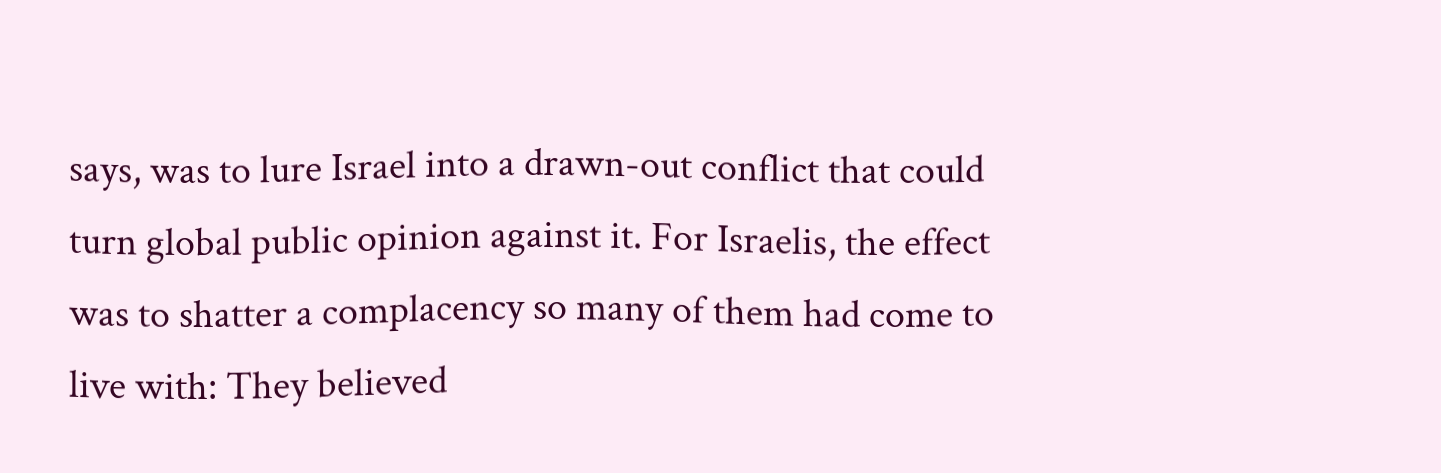says, was to lure Israel into a drawn-out conflict that could turn global public opinion against it. For Israelis, the effect was to shatter a complacency so many of them had come to live with: They believed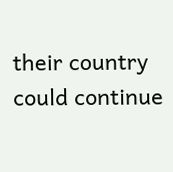their country could continue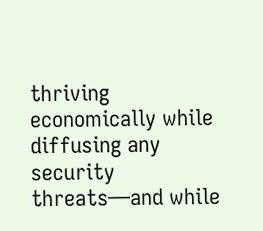thriving economically while diffusing any security threats—and while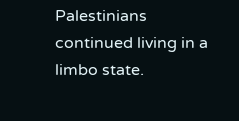Palestinians continued living in a limbo state.